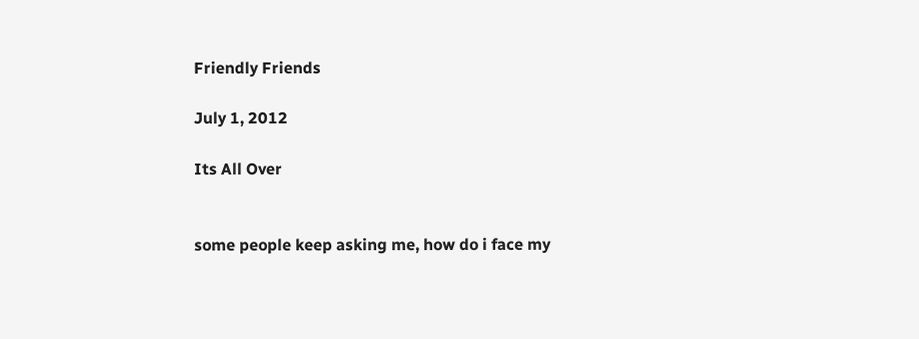Friendly Friends

July 1, 2012

Its All Over


some people keep asking me, how do i face my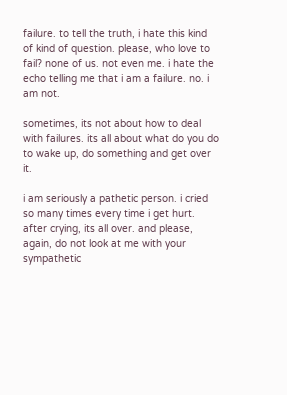failure. to tell the truth, i hate this kind of kind of question. please, who love to fail? none of us. not even me. i hate the echo telling me that i am a failure. no. i am not.

sometimes, its not about how to deal with failures. its all about what do you do to wake up, do something and get over it.

i am seriously a pathetic person. i cried so many times every time i get hurt. after crying, its all over. and please, again, do not look at me with your sympathetic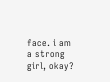face. i am a strong girl, okay?